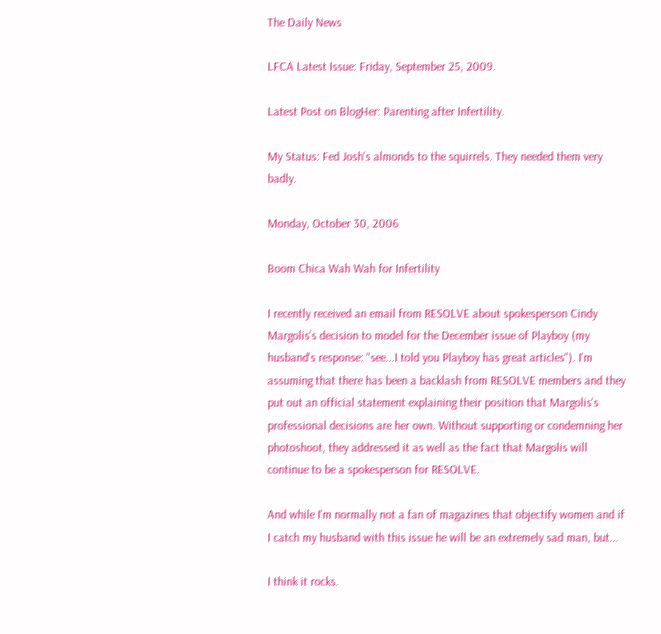The Daily News

LFCA Latest Issue: Friday, September 25, 2009.

Latest Post on BlogHer: Parenting after Infertility.

My Status: Fed Josh's almonds to the squirrels. They needed them very badly.

Monday, October 30, 2006

Boom Chica Wah Wah for Infertility

I recently received an email from RESOLVE about spokesperson Cindy Margolis's decision to model for the December issue of Playboy (my husband's response: "see...I told you Playboy has great articles"). I'm assuming that there has been a backlash from RESOLVE members and they put out an official statement explaining their position that Margolis's professional decisions are her own. Without supporting or condemning her photoshoot, they addressed it as well as the fact that Margolis will continue to be a spokesperson for RESOLVE.

And while I'm normally not a fan of magazines that objectify women and if I catch my husband with this issue he will be an extremely sad man, but...

I think it rocks.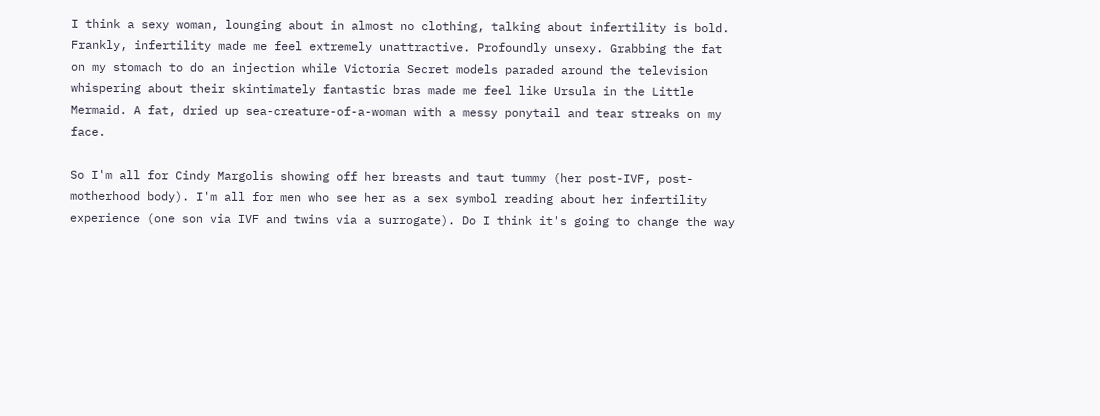I think a sexy woman, lounging about in almost no clothing, talking about infertility is bold. Frankly, infertility made me feel extremely unattractive. Profoundly unsexy. Grabbing the fat on my stomach to do an injection while Victoria Secret models paraded around the television whispering about their skintimately fantastic bras made me feel like Ursula in the Little Mermaid. A fat, dried up sea-creature-of-a-woman with a messy ponytail and tear streaks on my face.

So I'm all for Cindy Margolis showing off her breasts and taut tummy (her post-IVF, post-motherhood body). I'm all for men who see her as a sex symbol reading about her infertility experience (one son via IVF and twins via a surrogate). Do I think it's going to change the way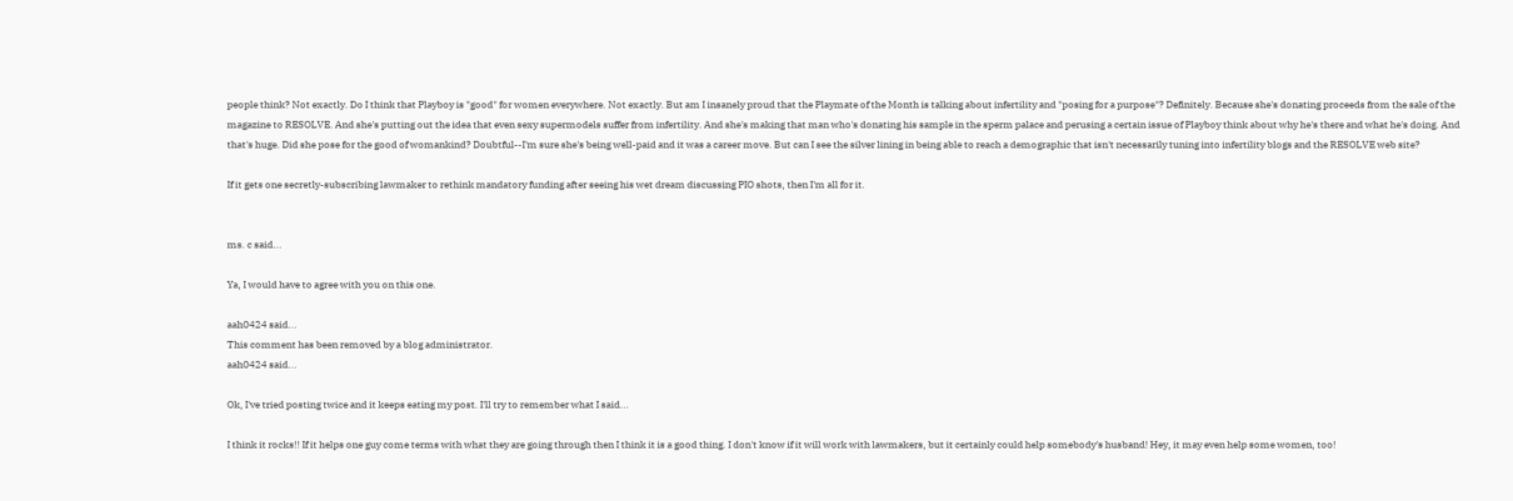people think? Not exactly. Do I think that Playboy is "good" for women everywhere. Not exactly. But am I insanely proud that the Playmate of the Month is talking about infertility and "posing for a purpose"? Definitely. Because she's donating proceeds from the sale of the magazine to RESOLVE. And she's putting out the idea that even sexy supermodels suffer from infertility. And she's making that man who's donating his sample in the sperm palace and perusing a certain issue of Playboy think about why he's there and what he's doing. And that's huge. Did she pose for the good of womankind? Doubtful--I'm sure she's being well-paid and it was a career move. But can I see the silver lining in being able to reach a demographic that isn't necessarily tuning into infertility blogs and the RESOLVE web site?

If it gets one secretly-subscribing lawmaker to rethink mandatory funding after seeing his wet dream discussing PIO shots, then I'm all for it.


ms. c said...

Ya, I would have to agree with you on this one.

aah0424 said...
This comment has been removed by a blog administrator.
aah0424 said...

Ok, I've tried posting twice and it keeps eating my post. I'll try to remember what I said...

I think it rocks!! If it helps one guy come terms with what they are going through then I think it is a good thing. I don't know if it will work with lawmakers, but it certainly could help somebody's husband! Hey, it may even help some women, too!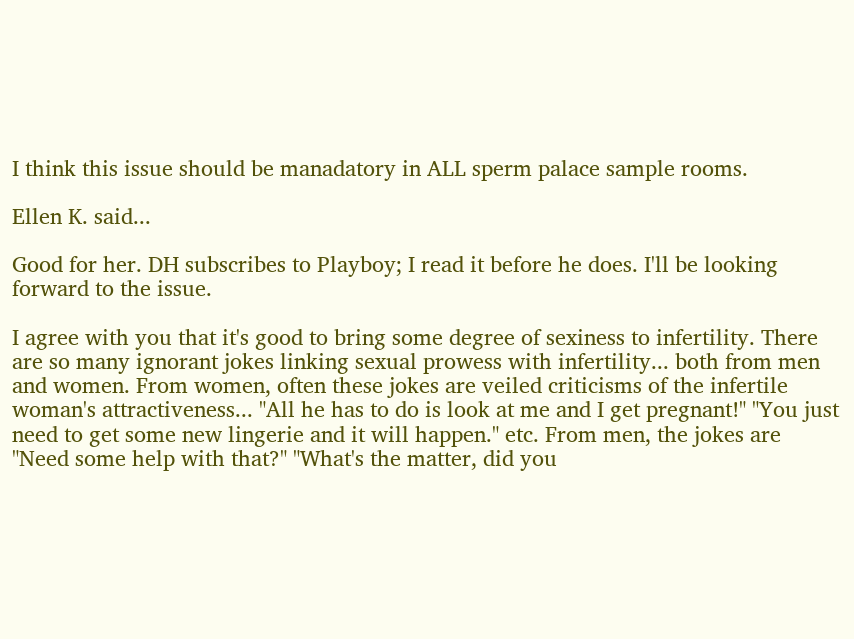I think this issue should be manadatory in ALL sperm palace sample rooms.

Ellen K. said...

Good for her. DH subscribes to Playboy; I read it before he does. I'll be looking forward to the issue.

I agree with you that it's good to bring some degree of sexiness to infertility. There are so many ignorant jokes linking sexual prowess with infertility... both from men and women. From women, often these jokes are veiled criticisms of the infertile woman's attractiveness... "All he has to do is look at me and I get pregnant!" "You just need to get some new lingerie and it will happen." etc. From men, the jokes are "Need some help with that?" "What's the matter, did you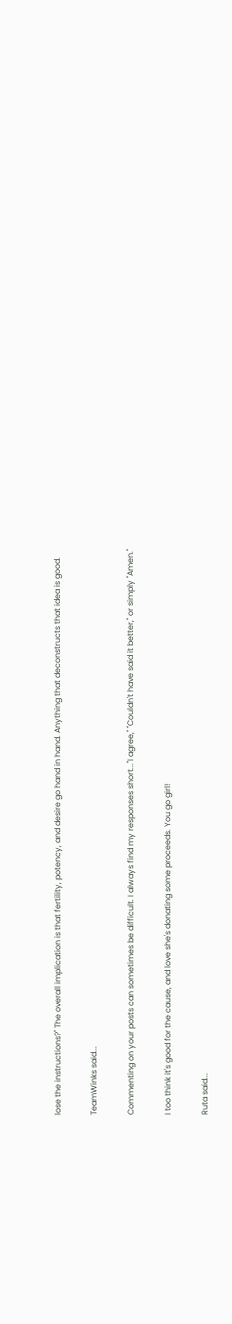lose the instructions?" The overall implication is that fertility, potency, and desire go hand in hand. Anything that deconstructs that idea is good.

TeamWinks said...

Commenting on your posts can sometimes be difficult. I always find my responses short..."I agree," "Couldn't have said it better," or simply "Amen."

I too think it's good for the cause, and love she's donating some proceeds. You go girl!

Ruta said...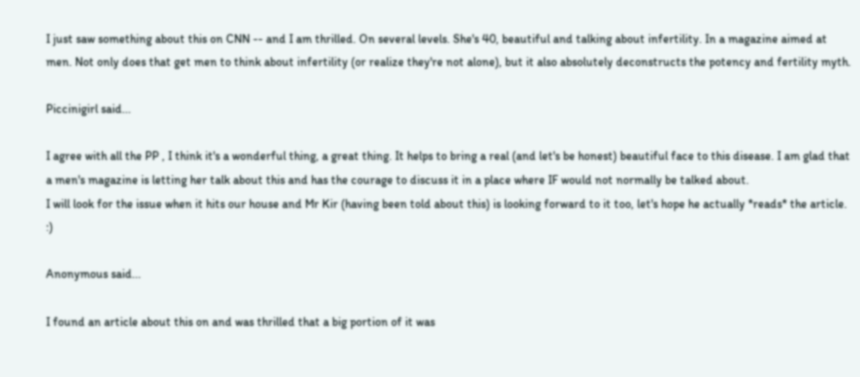I just saw something about this on CNN -- and I am thrilled. On several levels. She's 40, beautiful and talking about infertility. In a magazine aimed at men. Not only does that get men to think about infertility (or realize they're not alone), but it also absolutely deconstructs the potency and fertility myth.

Piccinigirl said...

I agree with all the PP , I think it's a wonderful thing, a great thing. It helps to bring a real (and let's be honest) beautiful face to this disease. I am glad that a men's magazine is letting her talk about this and has the courage to discuss it in a place where IF would not normally be talked about.
I will look for the issue when it hits our house and Mr Kir (having been told about this) is looking forward to it too, let's hope he actually *reads* the article. :)

Anonymous said...

I found an article about this on and was thrilled that a big portion of it was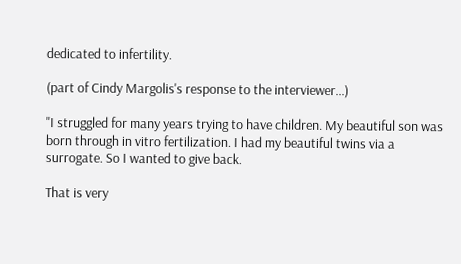dedicated to infertility.

(part of Cindy Margolis's response to the interviewer...)

"I struggled for many years trying to have children. My beautiful son was born through in vitro fertilization. I had my beautiful twins via a surrogate. So I wanted to give back.

That is very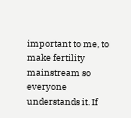important to me, to make fertility mainstream so everyone understands it. If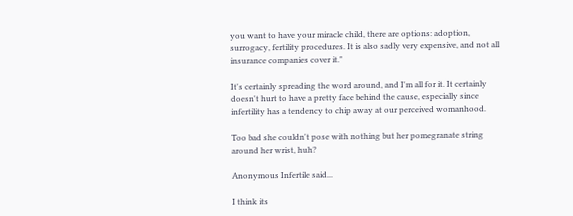you want to have your miracle child, there are options: adoption, surrogacy, fertility procedures. It is also sadly very expensive, and not all insurance companies cover it."

It's certainly spreading the word around, and I'm all for it. It certainly doesn't hurt to have a pretty face behind the cause, especially since infertility has a tendency to chip away at our perceived womanhood.

Too bad she couldn't pose with nothing but her pomegranate string around her wrist, huh?

Anonymous Infertile said...

I think its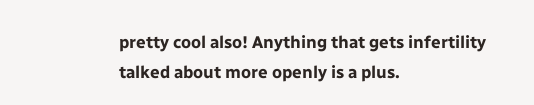pretty cool also! Anything that gets infertility talked about more openly is a plus.